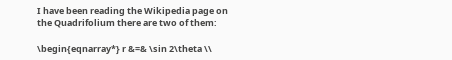I have been reading the Wikipedia page on the Quadrifolium there are two of them:

\begin{eqnarray*} r &=& \sin 2\theta \\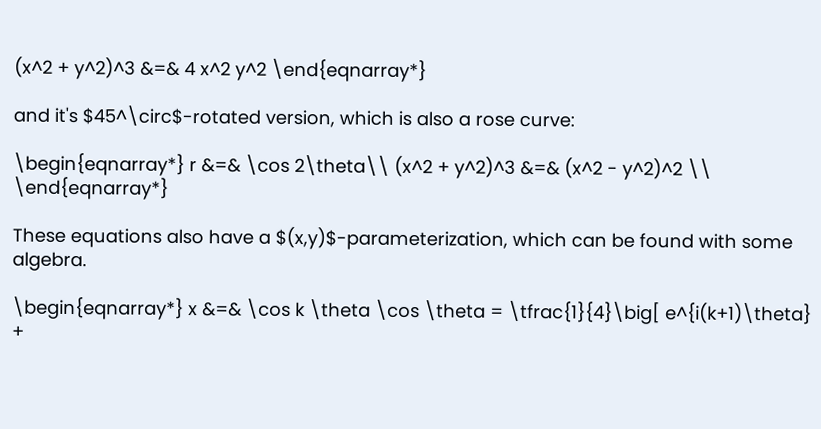(x^2 + y^2)^3 &=& 4 x^2 y^2 \end{eqnarray*}

and it's $45^\circ$-rotated version, which is also a rose curve:

\begin{eqnarray*} r &=& \cos 2\theta\\ (x^2 + y^2)^3 &=& (x^2 - y^2)^2 \\ \end{eqnarray*}

These equations also have a $(x,y)$-parameterization, which can be found with some algebra.

\begin{eqnarray*} x &=& \cos k \theta \cos \theta = \tfrac{1}{4}\big[ e^{i(k+1)\theta} +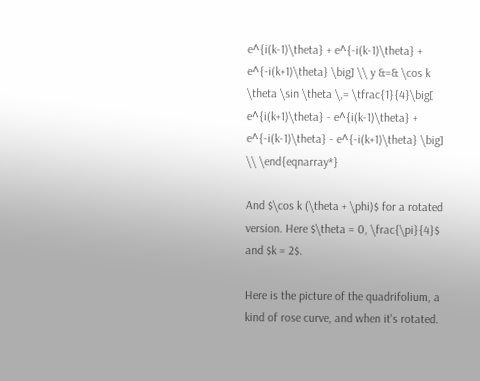e^{i(k-1)\theta} + e^{-i(k-1)\theta} + e^{-i(k+1)\theta} \big] \\ y &=& \cos k \theta \sin \theta \,= \tfrac{1}{4}\big[ e^{i(k+1)\theta} - e^{i(k-1)\theta} + e^{-i(k-1)\theta} - e^{-i(k+1)\theta} \big] \\ \end{eqnarray*}

And $\cos k (\theta + \phi)$ for a rotated version. Here $\theta = 0, \frac{\pi}{4}$ and $k = 2$.

Here is the picture of the quadrifolium, a kind of rose curve, and when it's rotated.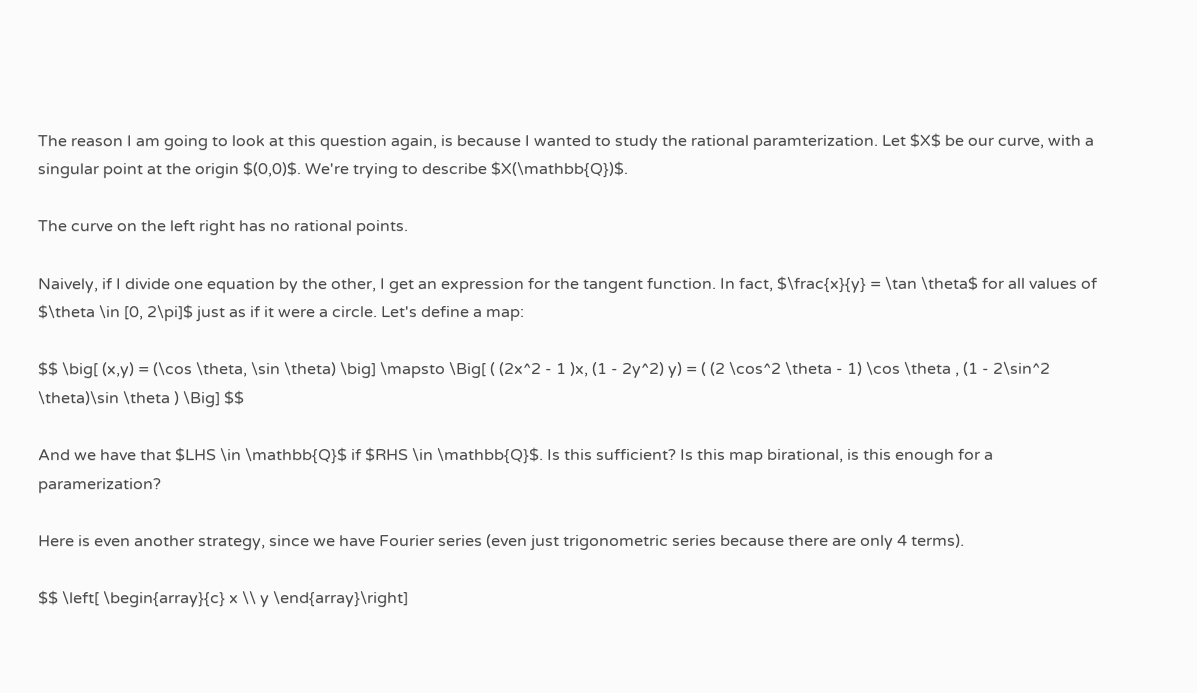The reason I am going to look at this question again, is because I wanted to study the rational paramterization. Let $X$ be our curve, with a singular point at the origin $(0,0)$. We're trying to describe $X(\mathbb{Q})$.

The curve on the left right has no rational points.

Naively, if I divide one equation by the other, I get an expression for the tangent function. In fact, $\frac{x}{y} = \tan \theta$ for all values of $\theta \in [0, 2\pi]$ just as if it were a circle. Let's define a map:

$$ \big[ (x,y) = (\cos \theta, \sin \theta) \big] \mapsto \Big[ ( (2x^2 - 1 )x, (1 - 2y^2) y) = ( (2 \cos^2 \theta - 1) \cos \theta , (1 - 2\sin^2 \theta)\sin \theta ) \Big] $$

And we have that $LHS \in \mathbb{Q}$ if $RHS \in \mathbb{Q}$. Is this sufficient? Is this map birational, is this enough for a paramerization?

Here is even another strategy, since we have Fourier series (even just trigonometric series because there are only 4 terms).

$$ \left[ \begin{array}{c} x \\ y \end{array}\right]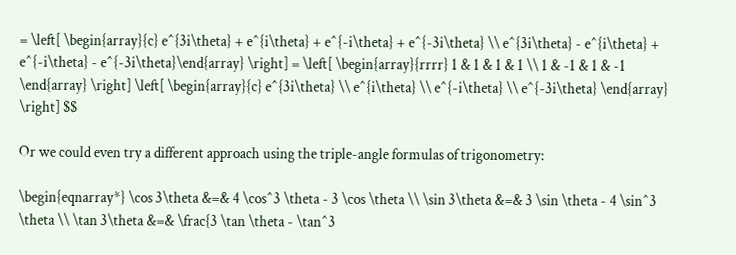= \left[ \begin{array}{c} e^{3i\theta} + e^{i\theta} + e^{-i\theta} + e^{-3i\theta} \\ e^{3i\theta} - e^{i\theta} + e^{-i\theta} - e^{-3i\theta}\end{array} \right] = \left[ \begin{array}{rrrr} 1 & 1 & 1 & 1 \\ 1 & -1 & 1 & -1 \end{array} \right] \left[ \begin{array}{c} e^{3i\theta} \\ e^{i\theta} \\ e^{-i\theta} \\ e^{-3i\theta} \end{array} \right] $$

Or we could even try a different approach using the triple-angle formulas of trigonometry:

\begin{eqnarray*} \cos 3\theta &=& 4 \cos^3 \theta - 3 \cos \theta \\ \sin 3\theta &=& 3 \sin \theta - 4 \sin^3 \theta \\ \tan 3\theta &=& \frac{3 \tan \theta - \tan^3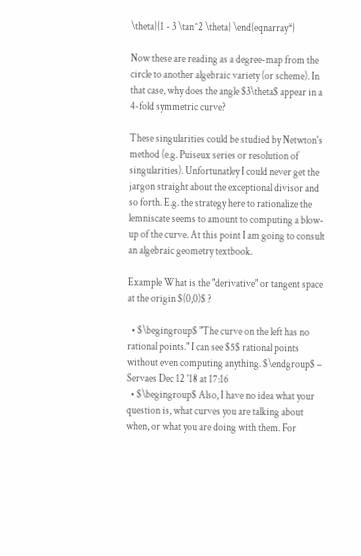\theta}{1 - 3 \tan^2 \theta} \end{eqnarray*}

Now these are reading as a degree-map from the circle to another algebraic variety (or scheme). In that case, why does the angle $3\theta$ appear in a 4-fold symmetric curve?

These singularities could be studied by Netwton's method (e.g. Puiseux series or resolution of singularities). Unfortunatley I could never get the jargon straight about the exceptional divisor and so forth. E.g. the strategy here to rationalize the lemniscate seems to amount to computing a blow-up of the curve. At this point I am going to consult an algebraic geometry textbook.

Example What is the "derivative" or tangent space at the origin $(0,0)$ ?

  • $\begingroup$ "The curve on the left has no rational points." I can see $5$ rational points without even computing anything. $\endgroup$ – Servaes Dec 12 '18 at 17:16
  • $\begingroup$ Also, I have no idea what your question is, what curves you are talking about when, or what you are doing with them. For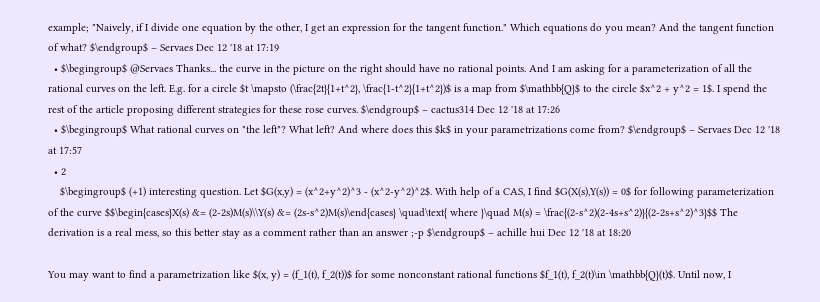example; "Naively, if I divide one equation by the other, I get an expression for the tangent function." Which equations do you mean? And the tangent function of what? $\endgroup$ – Servaes Dec 12 '18 at 17:19
  • $\begingroup$ @Servaes Thanks... the curve in the picture on the right should have no rational points. And I am asking for a parameterization of all the rational curves on the left. E.g. for a circle $t \mapsto (\frac{2t}{1+t^2}, \frac{1-t^2}{1+t^2})$ is a map from $\mathbb{Q}$ to the circle $x^2 + y^2 = 1$. I spend the rest of the article proposing different strategies for these rose curves. $\endgroup$ – cactus314 Dec 12 '18 at 17:26
  • $\begingroup$ What rational curves on "the left"? What left? And where does this $k$ in your parametrizations come from? $\endgroup$ – Servaes Dec 12 '18 at 17:57
  • 2
    $\begingroup$ (+1) interesting question. Let $G(x,y) = (x^2+y^2)^3 - (x^2-y^2)^2$. With help of a CAS, I find $G(X(s),Y(s)) = 0$ for following parameterization of the curve $$\begin{cases}X(s) &= (2-2s)M(s)\\Y(s) &= (2s-s^2)M(s)\end{cases} \quad\text{ where }\quad M(s) = \frac{(2-s^2)(2-4s+s^2)}{(2-2s+s^2)^3}$$ The derivation is a real mess, so this better stay as a comment rather than an answer ;-p $\endgroup$ – achille hui Dec 12 '18 at 18:20

You may want to find a parametrization like $(x, y) = (f_1(t), f_2(t))$ for some nonconstant rational functions $f_1(t), f_2(t)\in \mathbb{Q}(t)$. Until now, I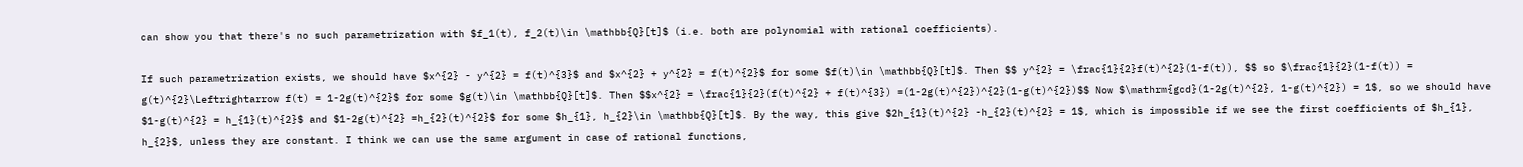can show you that there's no such parametrization with $f_1(t), f_2(t)\in \mathbb{Q}[t]$ (i.e. both are polynomial with rational coefficients).

If such parametrization exists, we should have $x^{2} - y^{2} = f(t)^{3}$ and $x^{2} + y^{2} = f(t)^{2}$ for some $f(t)\in \mathbb{Q}[t]$. Then $$ y^{2} = \frac{1}{2}f(t)^{2}(1-f(t)), $$ so $\frac{1}{2}(1-f(t)) = g(t)^{2}\Leftrightarrow f(t) = 1-2g(t)^{2}$ for some $g(t)\in \mathbb{Q}[t]$. Then $$x^{2} = \frac{1}{2}(f(t)^{2} + f(t)^{3}) =(1-2g(t)^{2})^{2}(1-g(t)^{2})$$ Now $\mathrm{gcd}(1-2g(t)^{2}, 1-g(t)^{2}) = 1$, so we should have $1-g(t)^{2} = h_{1}(t)^{2}$ and $1-2g(t)^{2} =h_{2}(t)^{2}$ for some $h_{1}, h_{2}\in \mathbb{Q}[t]$. By the way, this give $2h_{1}(t)^{2} -h_{2}(t)^{2} = 1$, which is impossible if we see the first coefficients of $h_{1}, h_{2}$, unless they are constant. I think we can use the same argument in case of rational functions,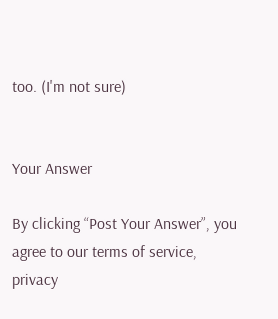too. (I'm not sure)


Your Answer

By clicking “Post Your Answer”, you agree to our terms of service, privacy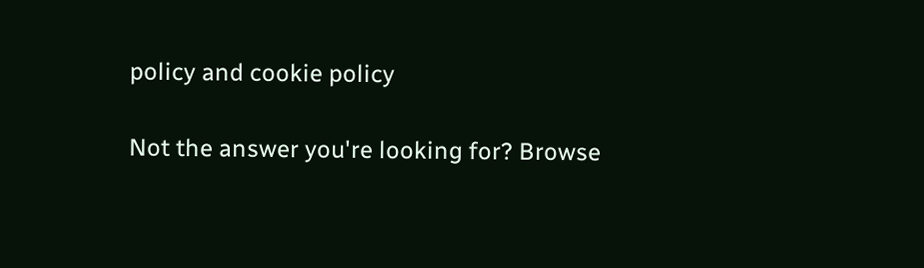policy and cookie policy

Not the answer you're looking for? Browse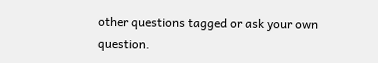other questions tagged or ask your own question.